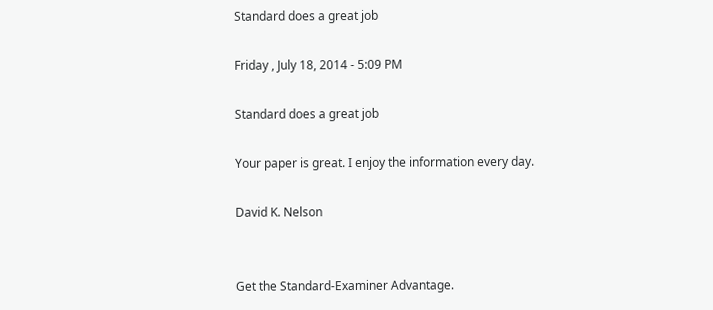Standard does a great job

Friday , July 18, 2014 - 5:09 PM

Standard does a great job

Your paper is great. I enjoy the information every day.

David K. Nelson


Get the Standard-Examiner Advantage.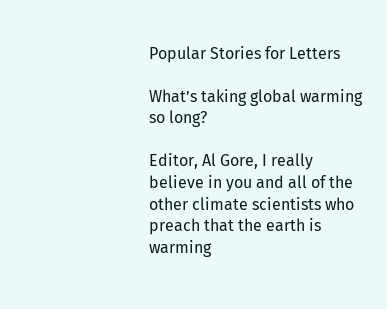Popular Stories for Letters

What’s taking global warming so long?

Editor, Al Gore, I really believe in you and all of the other climate scientists who preach that the earth is warming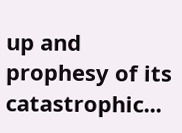up and prophesy of its catastrophic...